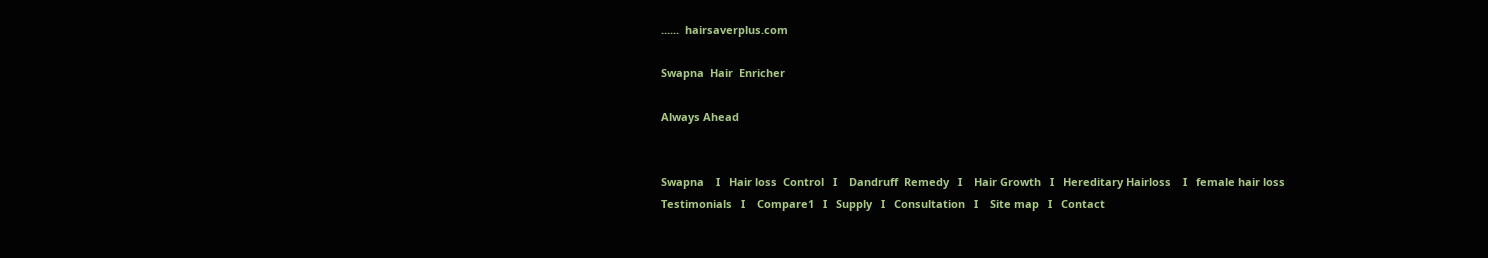......  hairsaverplus.com

Swapna  Hair  Enricher

Always Ahead


Swapna    I   Hair loss  Control   I    Dandruff  Remedy   I    Hair Growth   I   Hereditary Hairloss    I   female hair loss
Testimonials   I    Compare1   I   Supply   I   Consultation   I    Site map   I   Contact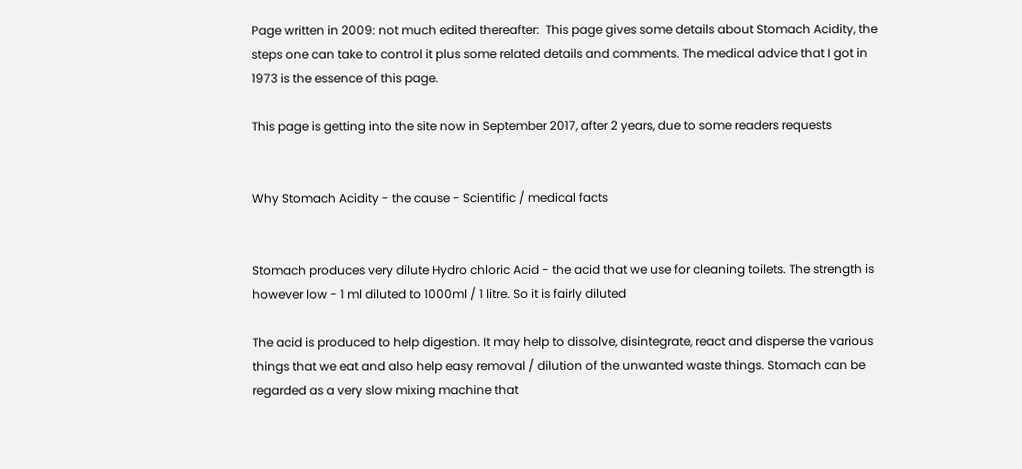Page written in 2009: not much edited thereafter:  This page gives some details about Stomach Acidity, the steps one can take to control it plus some related details and comments. The medical advice that I got in 1973 is the essence of this page.

This page is getting into the site now in September 2017, after 2 years, due to some readers requests


Why Stomach Acidity - the cause - Scientific / medical facts


Stomach produces very dilute Hydro chloric Acid - the acid that we use for cleaning toilets. The strength is however low - 1 ml diluted to 1000ml / 1 litre. So it is fairly diluted

The acid is produced to help digestion. It may help to dissolve, disintegrate, react and disperse the various things that we eat and also help easy removal / dilution of the unwanted waste things. Stomach can be regarded as a very slow mixing machine that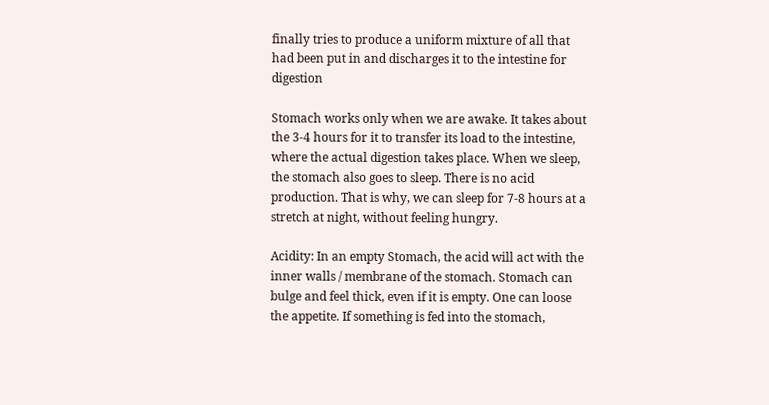finally tries to produce a uniform mixture of all that had been put in and discharges it to the intestine for digestion

Stomach works only when we are awake. It takes about the 3-4 hours for it to transfer its load to the intestine, where the actual digestion takes place. When we sleep, the stomach also goes to sleep. There is no acid production. That is why, we can sleep for 7-8 hours at a stretch at night, without feeling hungry.

Acidity: In an empty Stomach, the acid will act with the inner walls / membrane of the stomach. Stomach can bulge and feel thick, even if it is empty. One can loose the appetite. If something is fed into the stomach,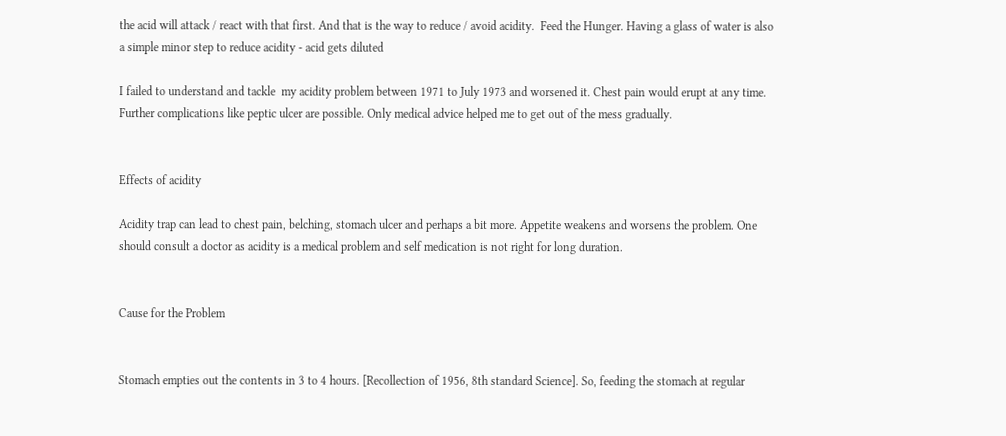the acid will attack / react with that first. And that is the way to reduce / avoid acidity.  Feed the Hunger. Having a glass of water is also a simple minor step to reduce acidity - acid gets diluted

I failed to understand and tackle  my acidity problem between 1971 to July 1973 and worsened it. Chest pain would erupt at any time.  Further complications like peptic ulcer are possible. Only medical advice helped me to get out of the mess gradually.


Effects of acidity

Acidity trap can lead to chest pain, belching, stomach ulcer and perhaps a bit more. Appetite weakens and worsens the problem. One should consult a doctor as acidity is a medical problem and self medication is not right for long duration.


Cause for the Problem


Stomach empties out the contents in 3 to 4 hours. [Recollection of 1956, 8th standard Science]. So, feeding the stomach at regular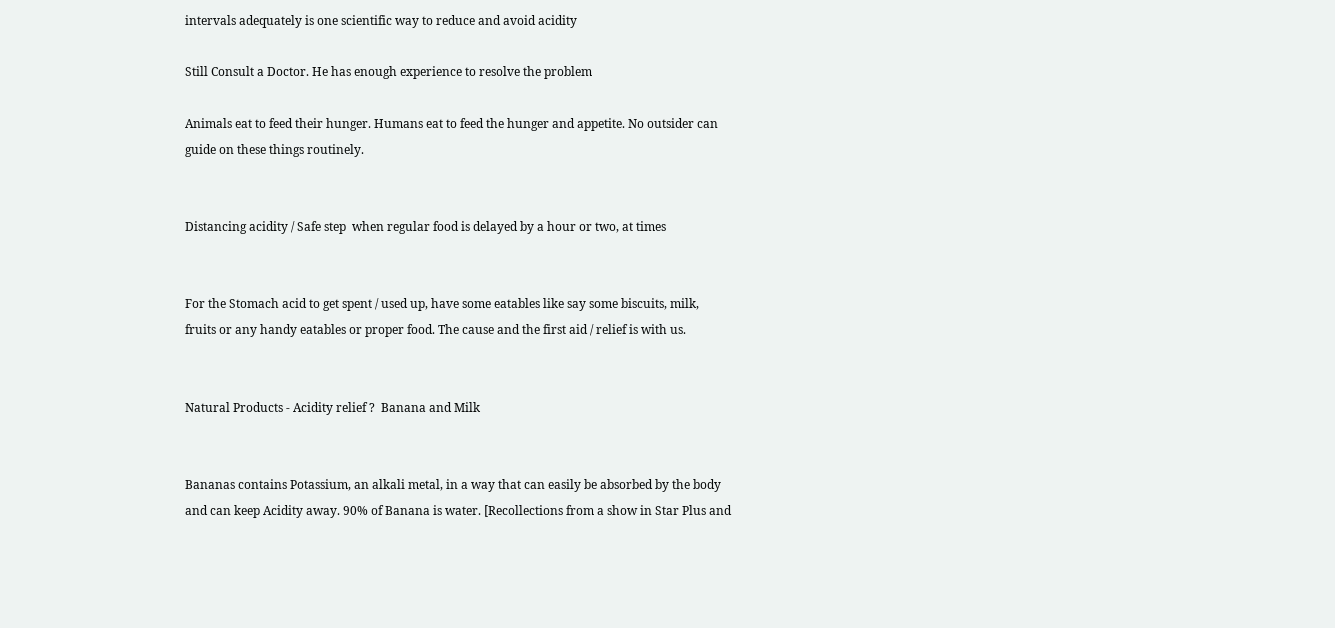intervals adequately is one scientific way to reduce and avoid acidity

Still Consult a Doctor. He has enough experience to resolve the problem

Animals eat to feed their hunger. Humans eat to feed the hunger and appetite. No outsider can guide on these things routinely.


Distancing acidity / Safe step  when regular food is delayed by a hour or two, at times


For the Stomach acid to get spent / used up, have some eatables like say some biscuits, milk, fruits or any handy eatables or proper food. The cause and the first aid / relief is with us.


Natural Products - Acidity relief ?  Banana and Milk


Bananas contains Potassium, an alkali metal, in a way that can easily be absorbed by the body and can keep Acidity away. 90% of Banana is water. [Recollections from a show in Star Plus and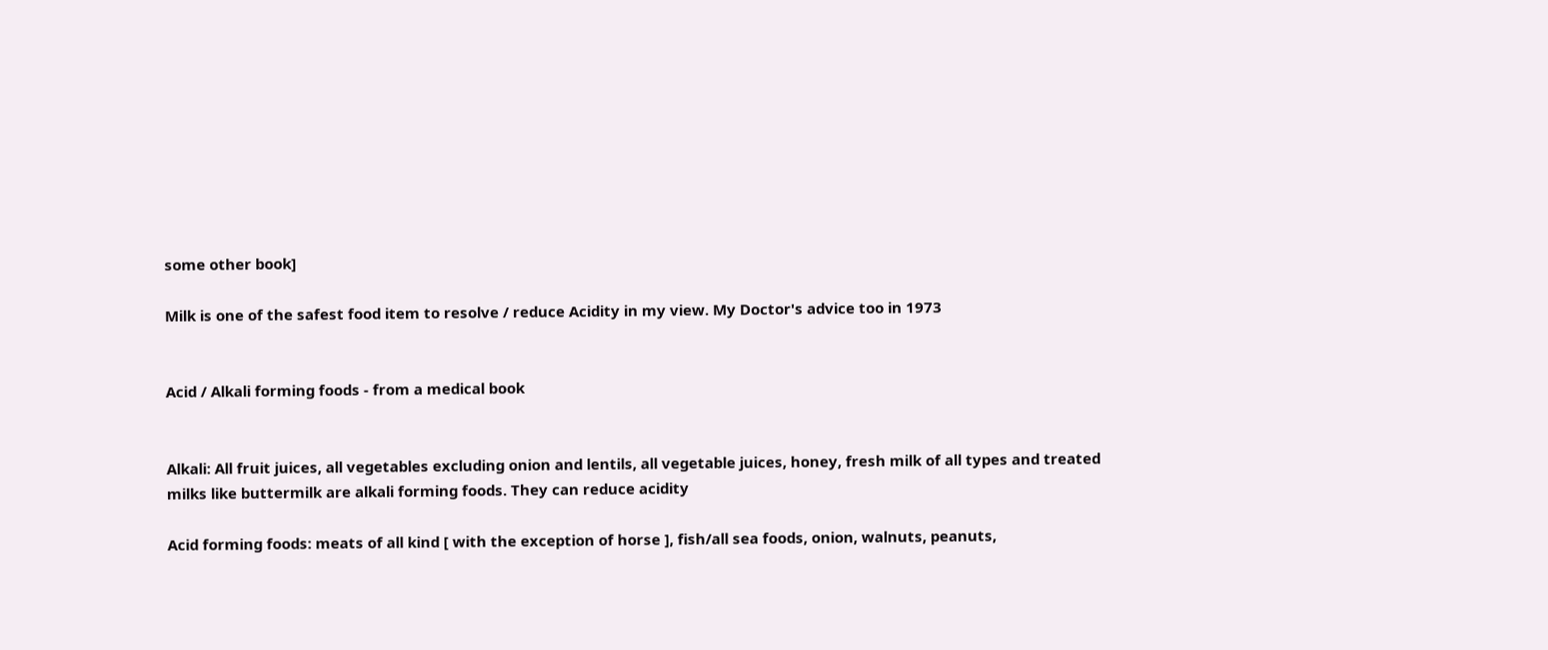some other book]

Milk is one of the safest food item to resolve / reduce Acidity in my view. My Doctor's advice too in 1973


Acid / Alkali forming foods - from a medical book


Alkali: All fruit juices, all vegetables excluding onion and lentils, all vegetable juices, honey, fresh milk of all types and treated milks like buttermilk are alkali forming foods. They can reduce acidity

Acid forming foods: meats of all kind [ with the exception of horse ], fish/all sea foods, onion, walnuts, peanuts,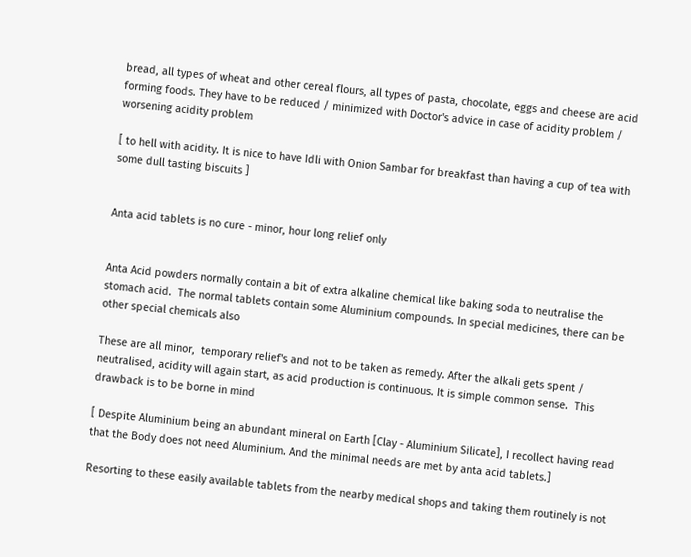bread, all types of wheat and other cereal flours, all types of pasta, chocolate, eggs and cheese are acid forming foods. They have to be reduced / minimized with Doctor's advice in case of acidity problem / worsening acidity problem

[ to hell with acidity. It is nice to have Idli with Onion Sambar for breakfast than having a cup of tea with some dull tasting biscuits ]


Anta acid tablets is no cure - minor, hour long relief only


Anta Acid powders normally contain a bit of extra alkaline chemical like baking soda to neutralise the stomach acid.  The normal tablets contain some Aluminium compounds. In special medicines, there can be other special chemicals also

These are all minor,  temporary relief's and not to be taken as remedy. After the alkali gets spent / neutralised, acidity will again start, as acid production is continuous. It is simple common sense.  This drawback is to be borne in mind

[ Despite Aluminium being an abundant mineral on Earth [Clay - Aluminium Silicate], I recollect having read that the Body does not need Aluminium. And the minimal needs are met by anta acid tablets.]

Resorting to these easily available tablets from the nearby medical shops and taking them routinely is not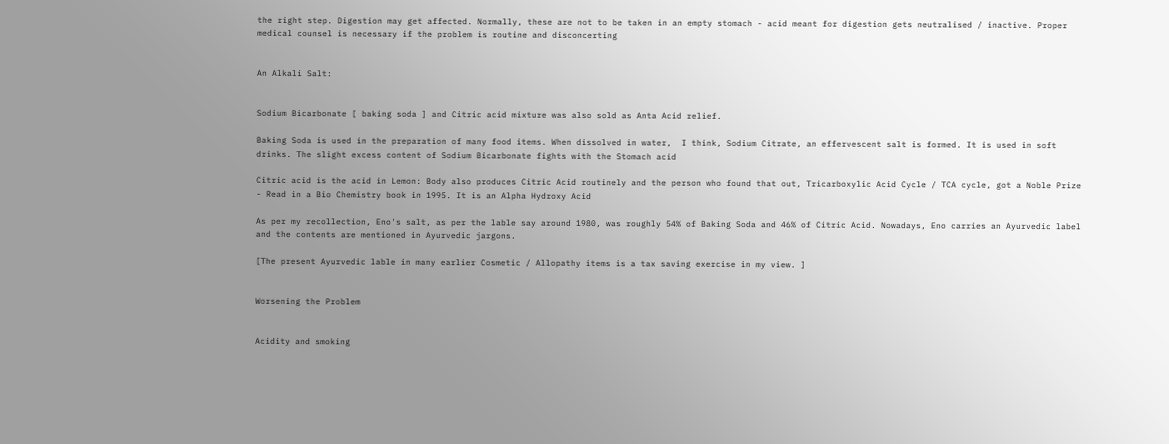the right step. Digestion may get affected. Normally, these are not to be taken in an empty stomach - acid meant for digestion gets neutralised / inactive. Proper medical counsel is necessary if the problem is routine and disconcerting


An Alkali Salt:


Sodium Bicarbonate [ baking soda ] and Citric acid mixture was also sold as Anta Acid relief.

Baking Soda is used in the preparation of many food items. When dissolved in water,  I think, Sodium Citrate, an effervescent salt is formed. It is used in soft drinks. The slight excess content of Sodium Bicarbonate fights with the Stomach acid

Citric acid is the acid in Lemon: Body also produces Citric Acid routinely and the person who found that out, Tricarboxylic Acid Cycle / TCA cycle, got a Noble Prize - Read in a Bio Chemistry book in 1995. It is an Alpha Hydroxy Acid

As per my recollection, Eno's salt, as per the lable say around 1980, was roughly 54% of Baking Soda and 46% of Citric Acid. Nowadays, Eno carries an Ayurvedic label  and the contents are mentioned in Ayurvedic jargons.

[The present Ayurvedic lable in many earlier Cosmetic / Allopathy items is a tax saving exercise in my view. ]


Worsening the Problem


Acidity and smoking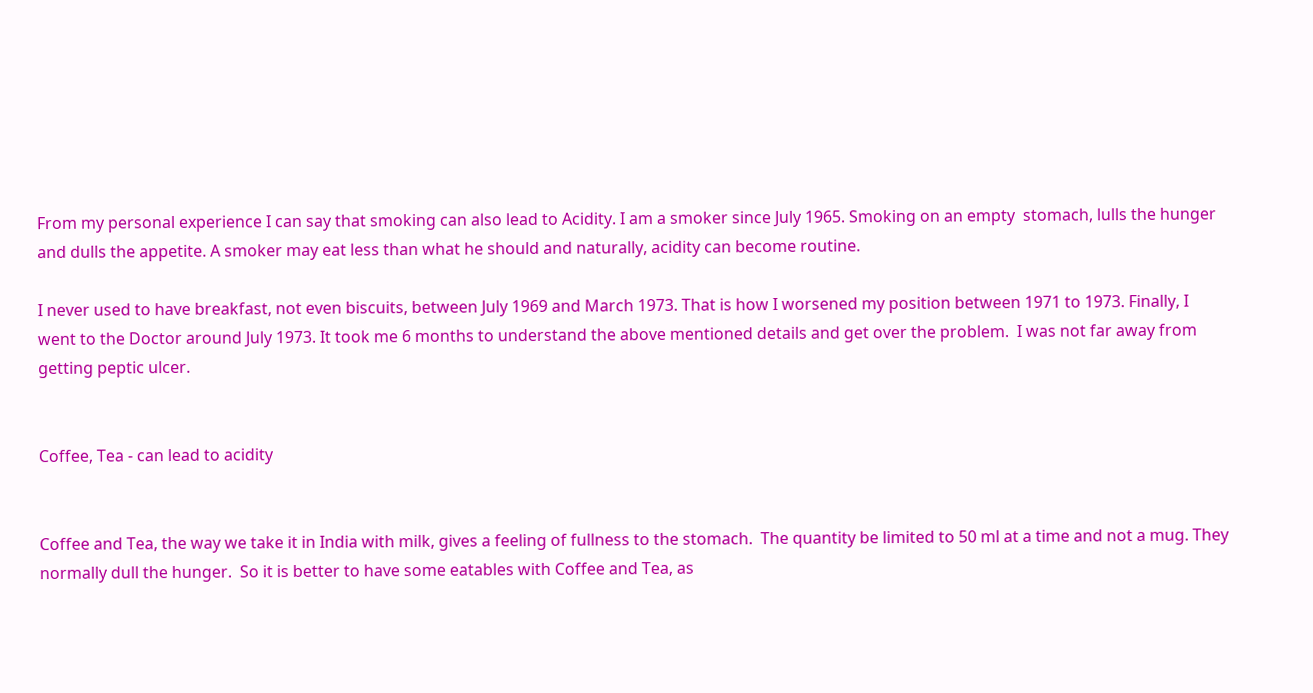From my personal experience I can say that smoking can also lead to Acidity. I am a smoker since July 1965. Smoking on an empty  stomach, lulls the hunger and dulls the appetite. A smoker may eat less than what he should and naturally, acidity can become routine.

I never used to have breakfast, not even biscuits, between July 1969 and March 1973. That is how I worsened my position between 1971 to 1973. Finally, I went to the Doctor around July 1973. It took me 6 months to understand the above mentioned details and get over the problem.  I was not far away from getting peptic ulcer.


Coffee, Tea - can lead to acidity


Coffee and Tea, the way we take it in India with milk, gives a feeling of fullness to the stomach.  The quantity be limited to 50 ml at a time and not a mug. They normally dull the hunger.  So it is better to have some eatables with Coffee and Tea, as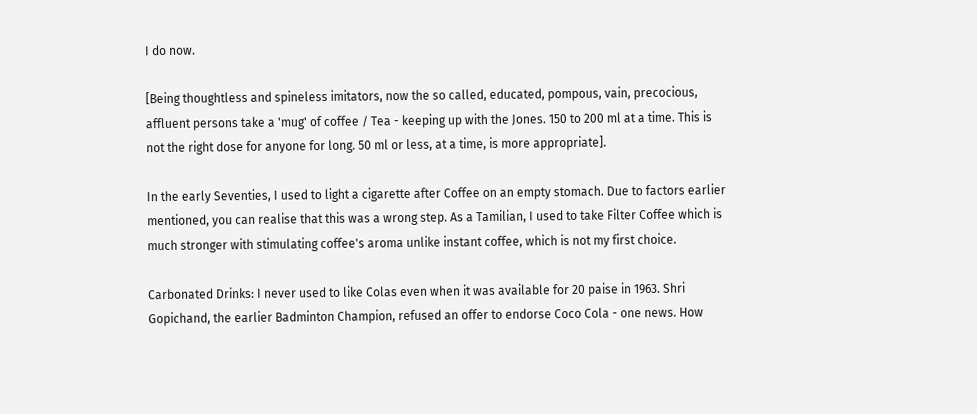I do now.

[Being thoughtless and spineless imitators, now the so called, educated, pompous, vain, precocious, affluent persons take a 'mug' of coffee / Tea - keeping up with the Jones. 150 to 200 ml at a time. This is not the right dose for anyone for long. 50 ml or less, at a time, is more appropriate].

In the early Seventies, I used to light a cigarette after Coffee on an empty stomach. Due to factors earlier mentioned, you can realise that this was a wrong step. As a Tamilian, I used to take Filter Coffee which is much stronger with stimulating coffee's aroma unlike instant coffee, which is not my first choice.

Carbonated Drinks: I never used to like Colas even when it was available for 20 paise in 1963. Shri Gopichand, the earlier Badminton Champion, refused an offer to endorse Coco Cola - one news. How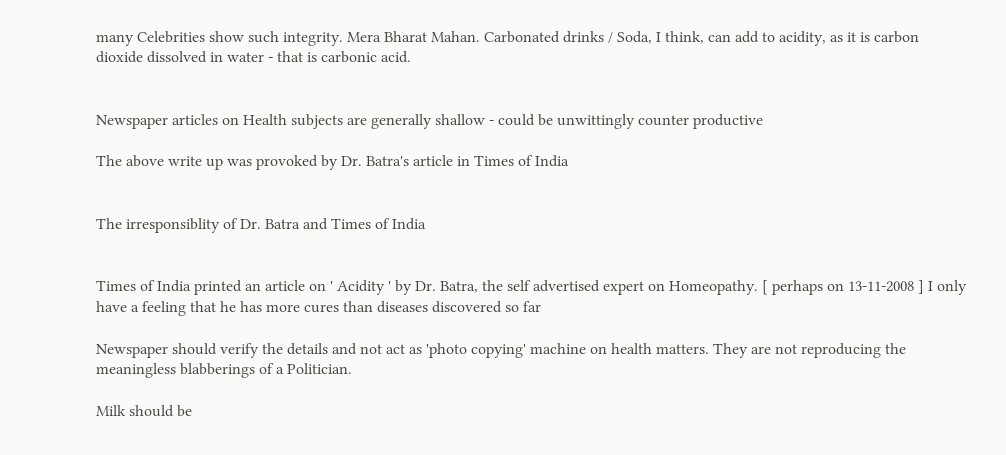many Celebrities show such integrity. Mera Bharat Mahan. Carbonated drinks / Soda, I think, can add to acidity, as it is carbon dioxide dissolved in water - that is carbonic acid.


Newspaper articles on Health subjects are generally shallow - could be unwittingly counter productive

The above write up was provoked by Dr. Batra's article in Times of India


The irresponsiblity of Dr. Batra and Times of India


Times of India printed an article on ' Acidity ' by Dr. Batra, the self advertised expert on Homeopathy. [ perhaps on 13-11-2008 ] I only have a feeling that he has more cures than diseases discovered so far

Newspaper should verify the details and not act as 'photo copying' machine on health matters. They are not reproducing the meaningless blabberings of a Politician.

Milk should be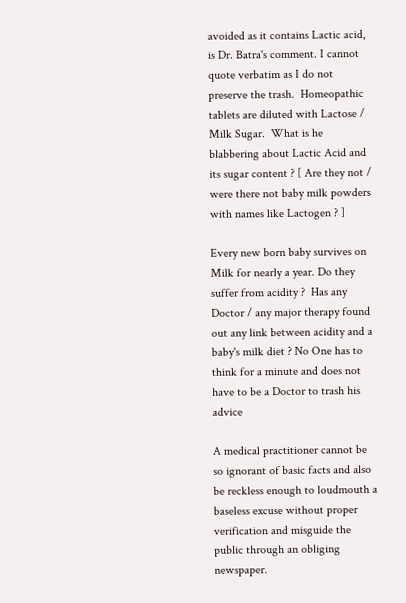avoided as it contains Lactic acid, is Dr. Batra's comment. I cannot quote verbatim as I do not preserve the trash.  Homeopathic tablets are diluted with Lactose / Milk Sugar.  What is he blabbering about Lactic Acid and its sugar content ? [ Are they not / were there not baby milk powders with names like Lactogen ? ]

Every new born baby survives on Milk for nearly a year. Do they suffer from acidity ?  Has any Doctor / any major therapy found out any link between acidity and a baby's milk diet ? No One has to think for a minute and does not have to be a Doctor to trash his advice

A medical practitioner cannot be so ignorant of basic facts and also be reckless enough to loudmouth a baseless excuse without proper verification and misguide the public through an obliging newspaper.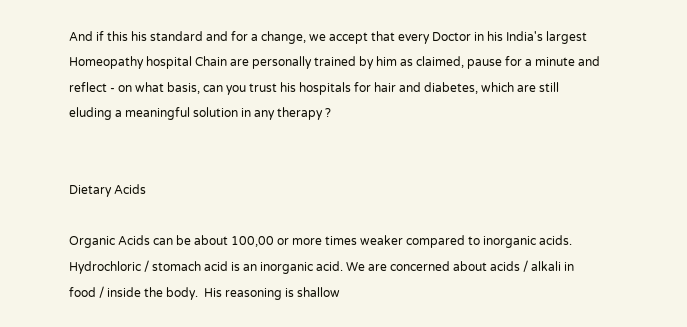And if this his standard and for a change, we accept that every Doctor in his India's largest Homeopathy hospital Chain are personally trained by him as claimed, pause for a minute and reflect - on what basis, can you trust his hospitals for hair and diabetes, which are still eluding a meaningful solution in any therapy ?


Dietary Acids

Organic Acids can be about 100,00 or more times weaker compared to inorganic acids. Hydrochloric / stomach acid is an inorganic acid. We are concerned about acids / alkali in food / inside the body.  His reasoning is shallow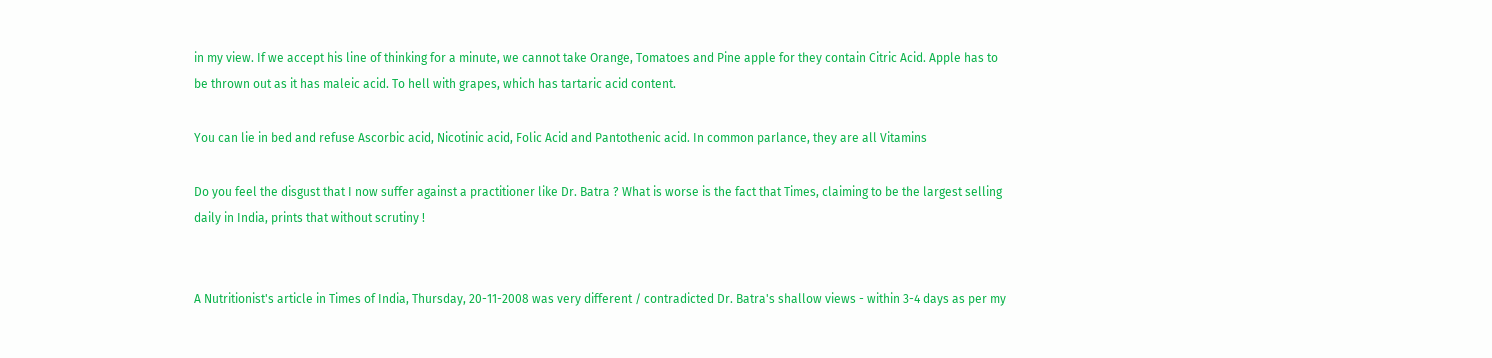in my view. If we accept his line of thinking for a minute, we cannot take Orange, Tomatoes and Pine apple for they contain Citric Acid. Apple has to be thrown out as it has maleic acid. To hell with grapes, which has tartaric acid content.

You can lie in bed and refuse Ascorbic acid, Nicotinic acid, Folic Acid and Pantothenic acid. In common parlance, they are all Vitamins

Do you feel the disgust that I now suffer against a practitioner like Dr. Batra ? What is worse is the fact that Times, claiming to be the largest selling daily in India, prints that without scrutiny !


A Nutritionist's article in Times of India, Thursday, 20-11-2008 was very different / contradicted Dr. Batra's shallow views - within 3-4 days as per my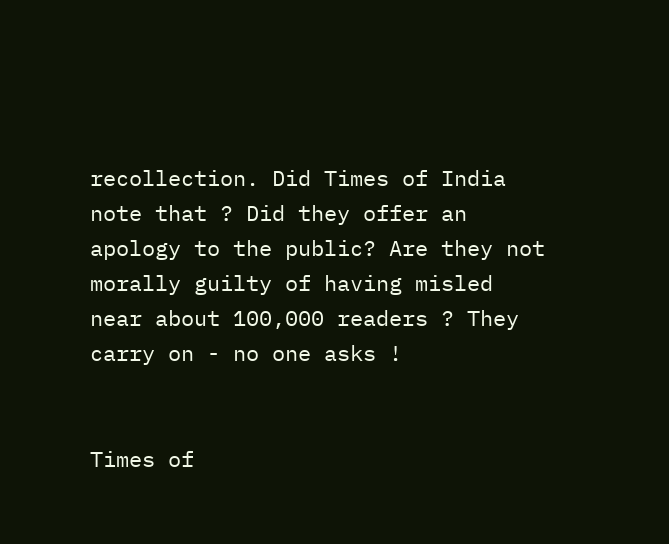recollection. Did Times of India note that ? Did they offer an apology to the public? Are they not morally guilty of having misled near about 100,000 readers ? They carry on - no one asks !


Times of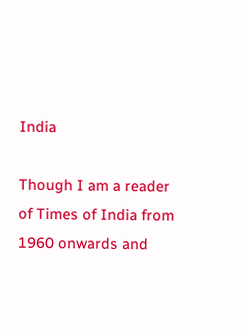India

Though I am a reader of Times of India from 1960 onwards and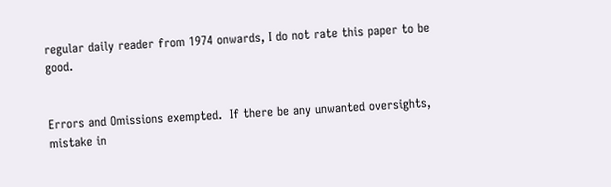regular daily reader from 1974 onwards, I do not rate this paper to be good.


Errors and Omissions exempted.  If there be any unwanted oversights, mistake in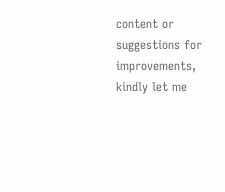content or suggestions for improvements,  kindly let me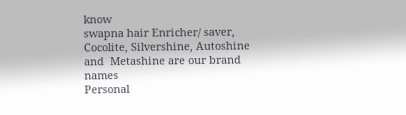know
swapna hair Enricher/ saver, Cocolite, Silvershine, Autoshine and  Metashine are our brand names
Personal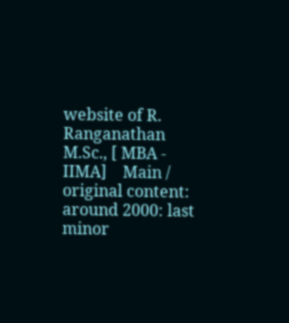website of R. Ranganathan M.Sc., [ MBA - IIMA]    Main / original content: around 2000: last minor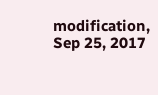modification, Sep 25, 2017